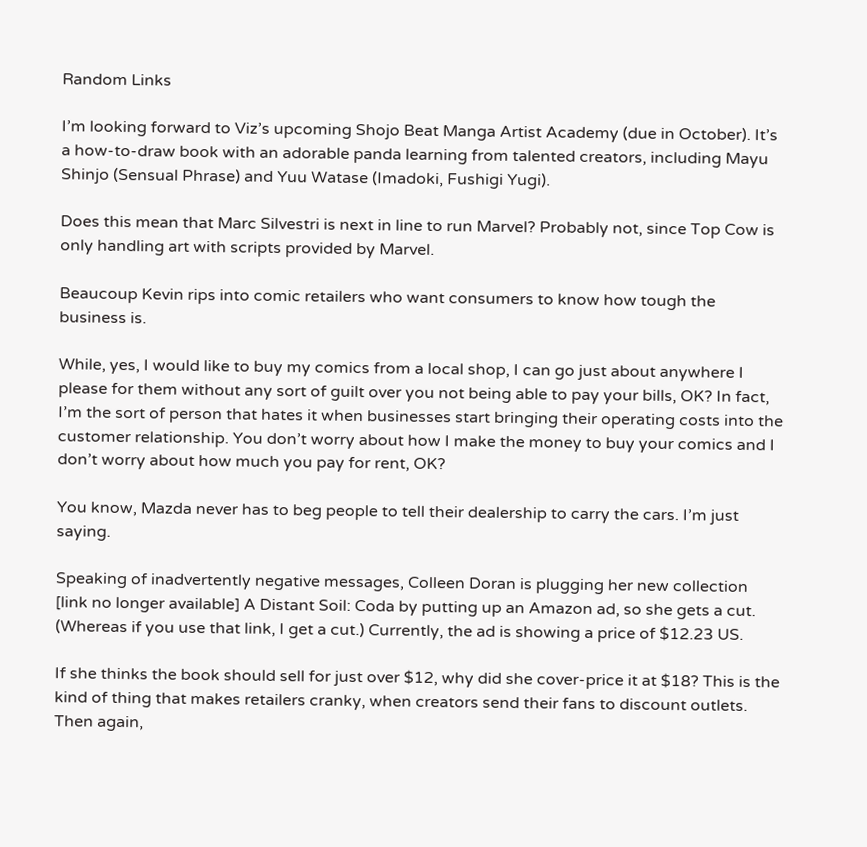Random Links

I’m looking forward to Viz’s upcoming Shojo Beat Manga Artist Academy (due in October). It’s a how-to-draw book with an adorable panda learning from talented creators, including Mayu Shinjo (Sensual Phrase) and Yuu Watase (Imadoki, Fushigi Yugi).

Does this mean that Marc Silvestri is next in line to run Marvel? Probably not, since Top Cow is only handling art with scripts provided by Marvel.

Beaucoup Kevin rips into comic retailers who want consumers to know how tough the business is.

While, yes, I would like to buy my comics from a local shop, I can go just about anywhere I please for them without any sort of guilt over you not being able to pay your bills, OK? In fact, I’m the sort of person that hates it when businesses start bringing their operating costs into the customer relationship. You don’t worry about how I make the money to buy your comics and I don’t worry about how much you pay for rent, OK?

You know, Mazda never has to beg people to tell their dealership to carry the cars. I’m just saying.

Speaking of inadvertently negative messages, Colleen Doran is plugging her new collection [link no longer available] A Distant Soil: Coda by putting up an Amazon ad, so she gets a cut. (Whereas if you use that link, I get a cut.) Currently, the ad is showing a price of $12.23 US.

If she thinks the book should sell for just over $12, why did she cover-price it at $18? This is the kind of thing that makes retailers cranky, when creators send their fans to discount outlets. Then again,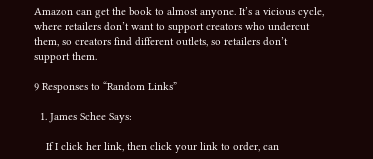Amazon can get the book to almost anyone. It’s a vicious cycle, where retailers don’t want to support creators who undercut them, so creators find different outlets, so retailers don’t support them.

9 Responses to “Random Links”

  1. James Schee Says:

    If I click her link, then click your link to order, can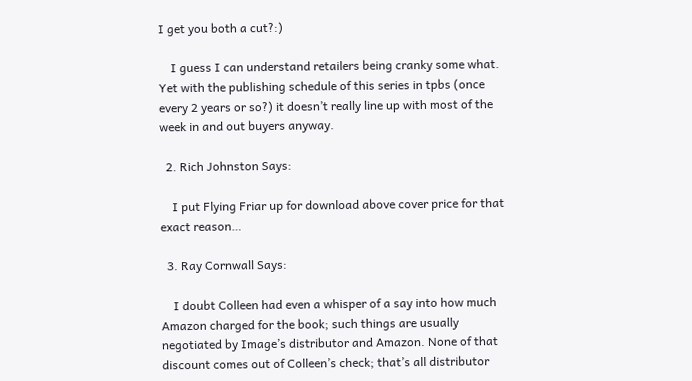I get you both a cut?:)

    I guess I can understand retailers being cranky some what. Yet with the publishing schedule of this series in tpbs (once every 2 years or so?) it doesn’t really line up with most of the week in and out buyers anyway.

  2. Rich Johnston Says:

    I put Flying Friar up for download above cover price for that exact reason…

  3. Ray Cornwall Says:

    I doubt Colleen had even a whisper of a say into how much Amazon charged for the book; such things are usually negotiated by Image’s distributor and Amazon. None of that discount comes out of Colleen’s check; that’s all distributor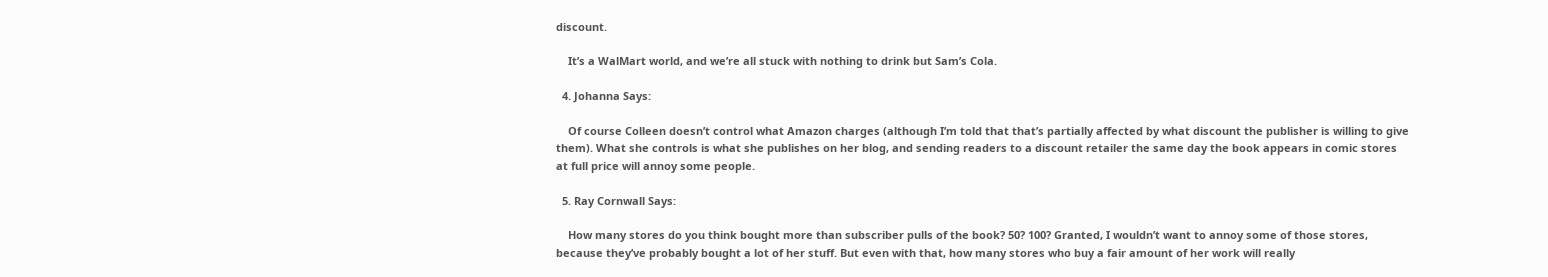discount.

    It’s a WalMart world, and we’re all stuck with nothing to drink but Sam’s Cola.

  4. Johanna Says:

    Of course Colleen doesn’t control what Amazon charges (although I’m told that that’s partially affected by what discount the publisher is willing to give them). What she controls is what she publishes on her blog, and sending readers to a discount retailer the same day the book appears in comic stores at full price will annoy some people.

  5. Ray Cornwall Says:

    How many stores do you think bought more than subscriber pulls of the book? 50? 100? Granted, I wouldn’t want to annoy some of those stores, because they’ve probably bought a lot of her stuff. But even with that, how many stores who buy a fair amount of her work will really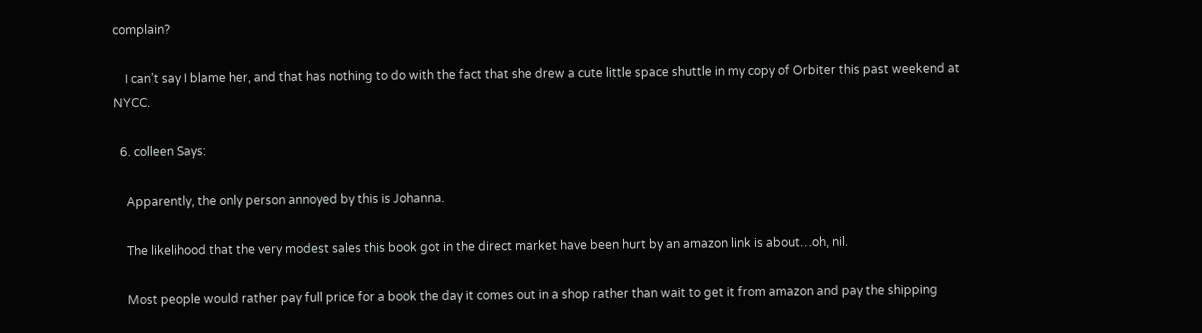complain?

    I can’t say I blame her, and that has nothing to do with the fact that she drew a cute little space shuttle in my copy of Orbiter this past weekend at NYCC.

  6. colleen Says:

    Apparently, the only person annoyed by this is Johanna.

    The likelihood that the very modest sales this book got in the direct market have been hurt by an amazon link is about…oh, nil.

    Most people would rather pay full price for a book the day it comes out in a shop rather than wait to get it from amazon and pay the shipping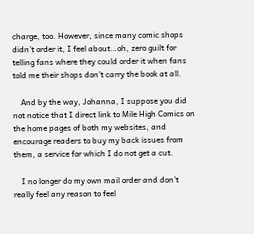charge, too. However, since many comic shops didn’t order it, I feel about…oh, zero guilt for telling fans where they could order it when fans told me their shops don’t carry the book at all.

    And by the way, Johanna, I suppose you did not notice that I direct link to Mile High Comics on the home pages of both my websites, and encourage readers to buy my back issues from them, a service for which I do not get a cut.

    I no longer do my own mail order and don’t really feel any reason to feel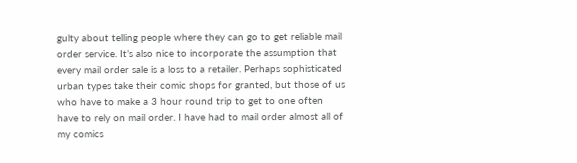gulty about telling people where they can go to get reliable mail order service. It’s also nice to incorporate the assumption that every mail order sale is a loss to a retailer. Perhaps sophisticated urban types take their comic shops for granted, but those of us who have to make a 3 hour round trip to get to one often have to rely on mail order. I have had to mail order almost all of my comics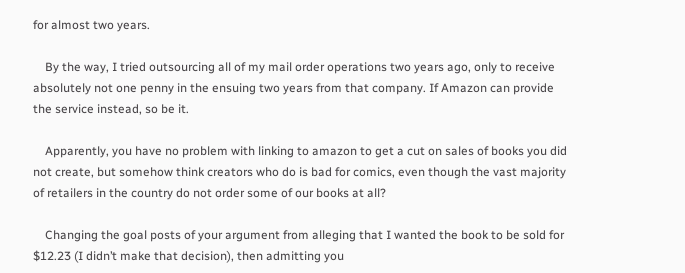for almost two years.

    By the way, I tried outsourcing all of my mail order operations two years ago, only to receive absolutely not one penny in the ensuing two years from that company. If Amazon can provide the service instead, so be it.

    Apparently, you have no problem with linking to amazon to get a cut on sales of books you did not create, but somehow think creators who do is bad for comics, even though the vast majority of retailers in the country do not order some of our books at all?

    Changing the goal posts of your argument from alleging that I wanted the book to be sold for $12.23 (I didn’t make that decision), then admitting you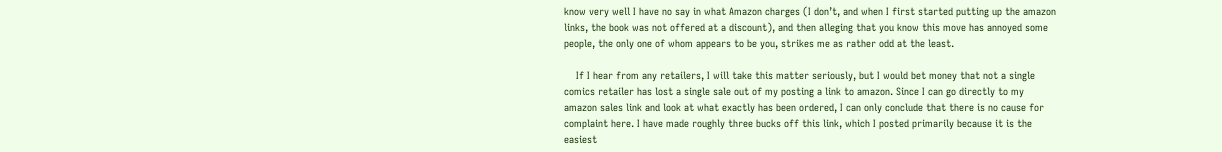know very well I have no say in what Amazon charges (I don’t, and when I first started putting up the amazon links, the book was not offered at a discount), and then alleging that you know this move has annoyed some people, the only one of whom appears to be you, strikes me as rather odd at the least.

    If I hear from any retailers, I will take this matter seriously, but I would bet money that not a single comics retailer has lost a single sale out of my posting a link to amazon. Since I can go directly to my amazon sales link and look at what exactly has been ordered, I can only conclude that there is no cause for complaint here. I have made roughly three bucks off this link, which I posted primarily because it is the easiest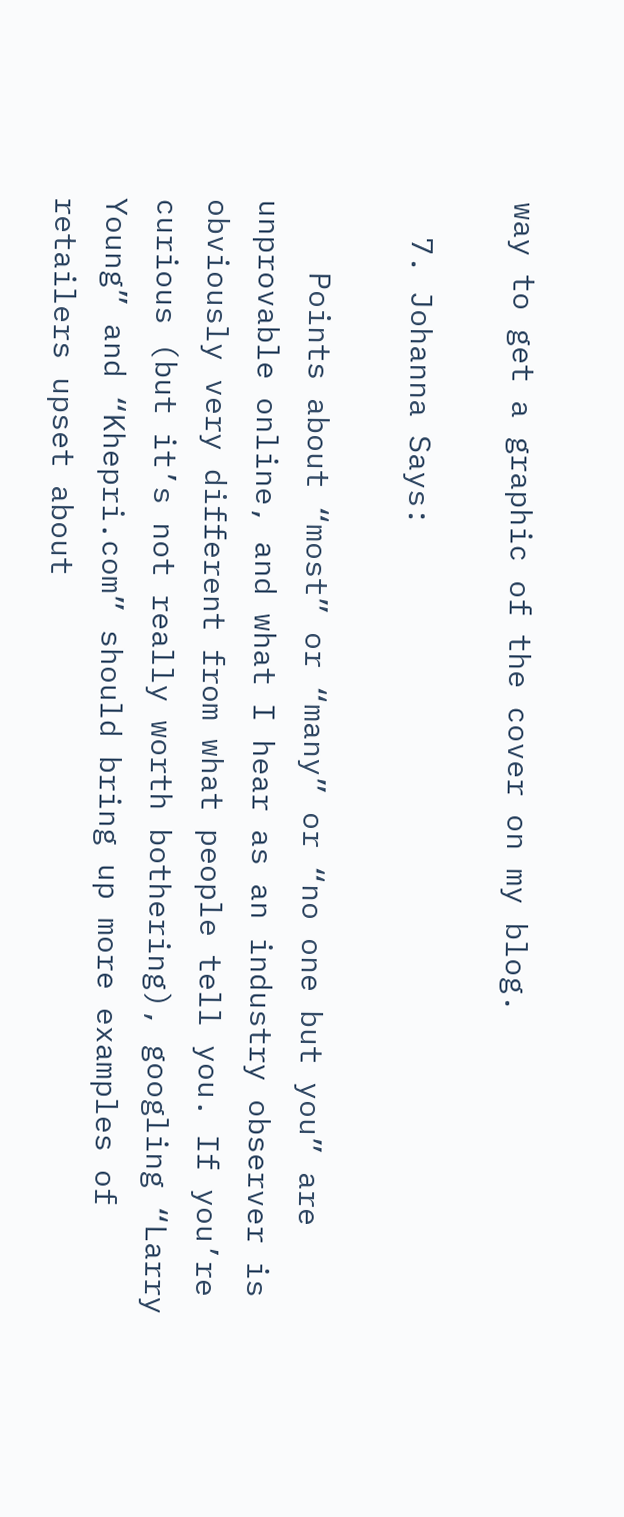way to get a graphic of the cover on my blog.

  7. Johanna Says:

    Points about “most” or “many” or “no one but you” are unprovable online, and what I hear as an industry observer is obviously very different from what people tell you. If you’re curious (but it’s not really worth bothering), googling “Larry Young” and “Khepri.com” should bring up more examples of retailers upset about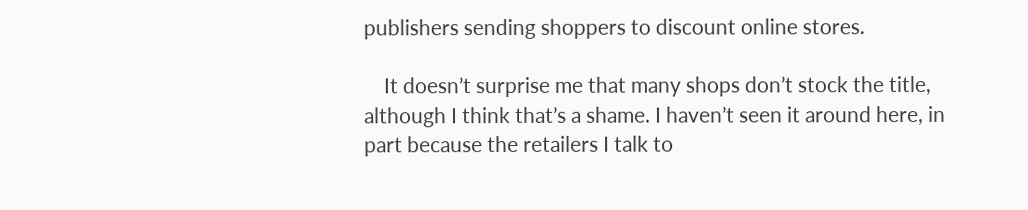publishers sending shoppers to discount online stores.

    It doesn’t surprise me that many shops don’t stock the title, although I think that’s a shame. I haven’t seen it around here, in part because the retailers I talk to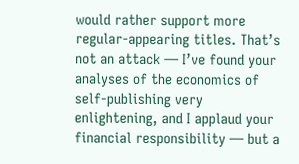would rather support more regular-appearing titles. That’s not an attack — I’ve found your analyses of the economics of self-publishing very enlightening, and I applaud your financial responsibility — but a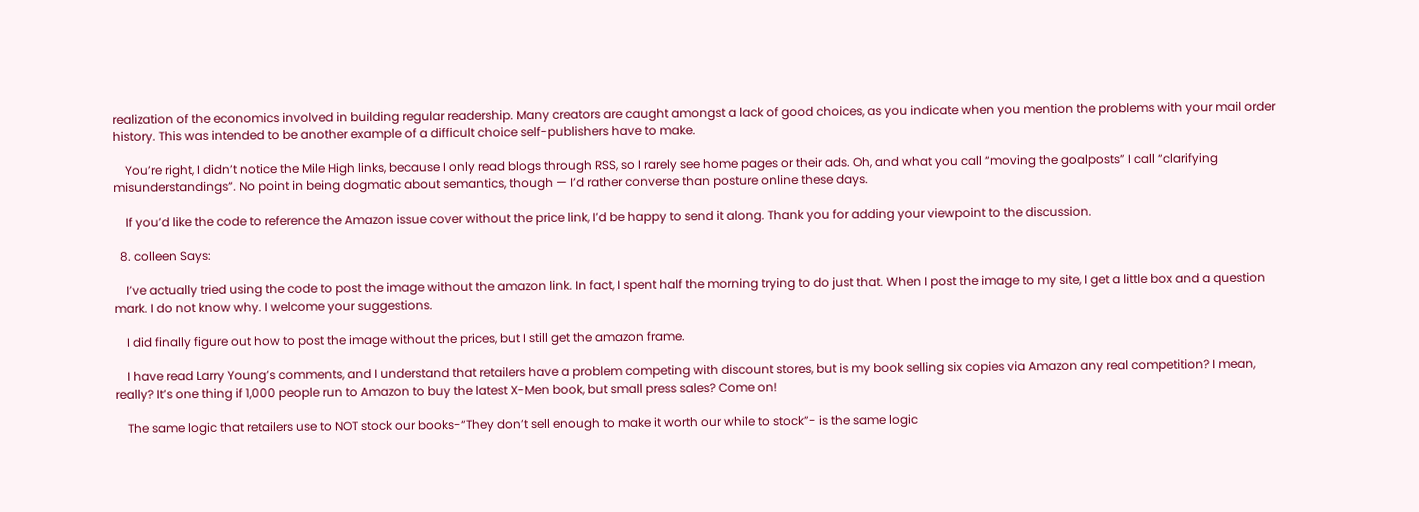realization of the economics involved in building regular readership. Many creators are caught amongst a lack of good choices, as you indicate when you mention the problems with your mail order history. This was intended to be another example of a difficult choice self-publishers have to make.

    You’re right, I didn’t notice the Mile High links, because I only read blogs through RSS, so I rarely see home pages or their ads. Oh, and what you call “moving the goalposts” I call “clarifying misunderstandings”. No point in being dogmatic about semantics, though — I’d rather converse than posture online these days.

    If you’d like the code to reference the Amazon issue cover without the price link, I’d be happy to send it along. Thank you for adding your viewpoint to the discussion.

  8. colleen Says:

    I’ve actually tried using the code to post the image without the amazon link. In fact, I spent half the morning trying to do just that. When I post the image to my site, I get a little box and a question mark. I do not know why. I welcome your suggestions.

    I did finally figure out how to post the image without the prices, but I still get the amazon frame.

    I have read Larry Young’s comments, and I understand that retailers have a problem competing with discount stores, but is my book selling six copies via Amazon any real competition? I mean, really? It’s one thing if 1,000 people run to Amazon to buy the latest X-Men book, but small press sales? Come on!

    The same logic that retailers use to NOT stock our books-“They don’t sell enough to make it worth our while to stock”- is the same logic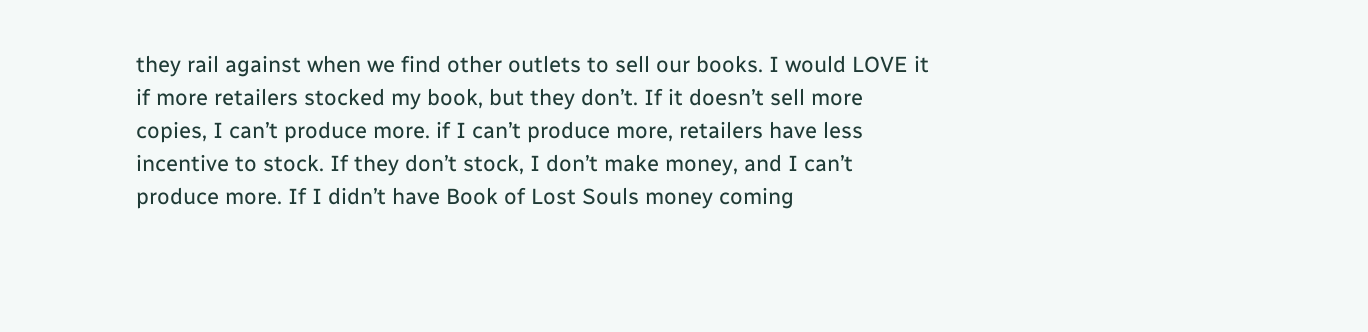they rail against when we find other outlets to sell our books. I would LOVE it if more retailers stocked my book, but they don’t. If it doesn’t sell more copies, I can’t produce more. if I can’t produce more, retailers have less incentive to stock. If they don’t stock, I don’t make money, and I can’t produce more. If I didn’t have Book of Lost Souls money coming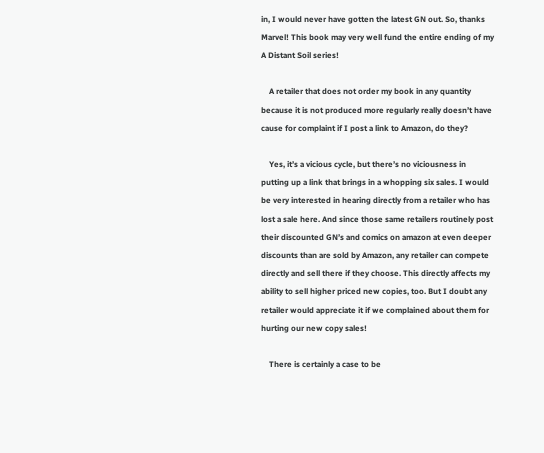in, I would never have gotten the latest GN out. So, thanks Marvel! This book may very well fund the entire ending of my A Distant Soil series!

    A retailer that does not order my book in any quantity because it is not produced more regularly really doesn’t have cause for complaint if I post a link to Amazon, do they?

    Yes, it’s a vicious cycle, but there’s no viciousness in putting up a link that brings in a whopping six sales. I would be very interested in hearing directly from a retailer who has lost a sale here. And since those same retailers routinely post their discounted GN’s and comics on amazon at even deeper discounts than are sold by Amazon, any retailer can compete directly and sell there if they choose. This directly affects my ability to sell higher priced new copies, too. But I doubt any retailer would appreciate it if we complained about them for hurting our new copy sales!

    There is certainly a case to be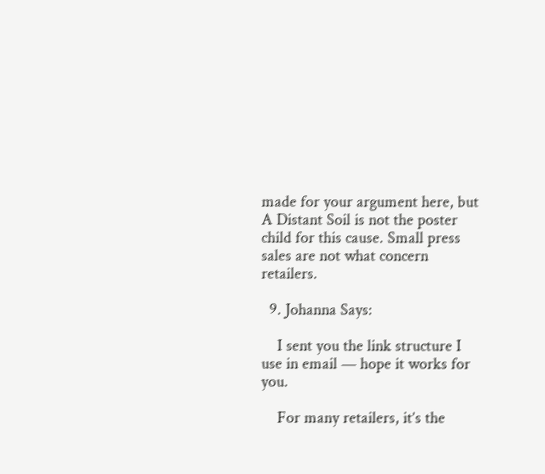made for your argument here, but A Distant Soil is not the poster child for this cause. Small press sales are not what concern retailers.

  9. Johanna Says:

    I sent you the link structure I use in email — hope it works for you.

    For many retailers, it’s the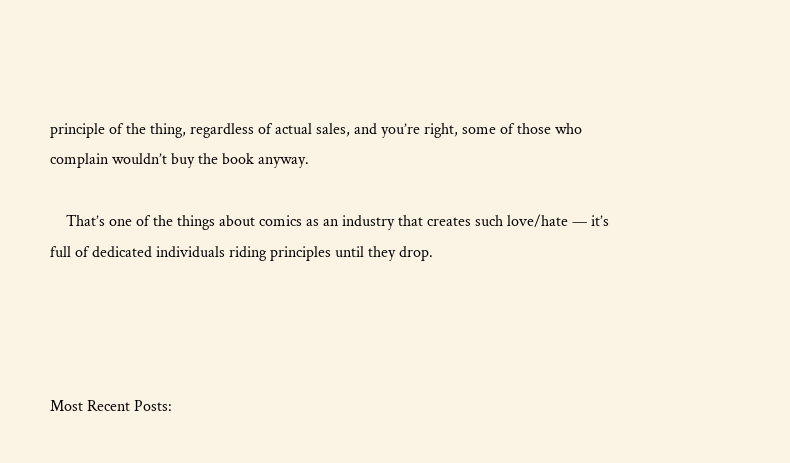principle of the thing, regardless of actual sales, and you’re right, some of those who complain wouldn’t buy the book anyway.

    That’s one of the things about comics as an industry that creates such love/hate — it’s full of dedicated individuals riding principles until they drop.




Most Recent Posts: